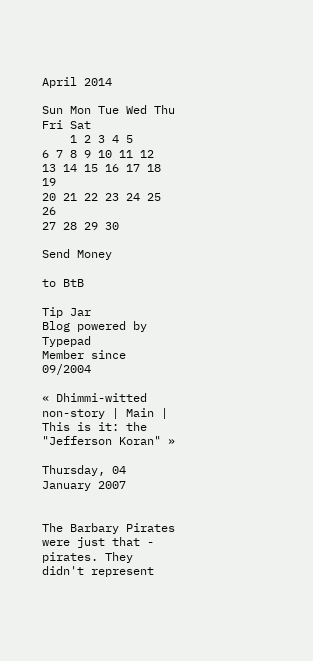April 2014

Sun Mon Tue Wed Thu Fri Sat
    1 2 3 4 5
6 7 8 9 10 11 12
13 14 15 16 17 18 19
20 21 22 23 24 25 26
27 28 29 30

Send Money

to BtB

Tip Jar
Blog powered by Typepad
Member since 09/2004

« Dhimmi-witted non-story | Main | This is it: the "Jefferson Koran" »

Thursday, 04 January 2007


The Barbary Pirates were just that - pirates. They didn't represent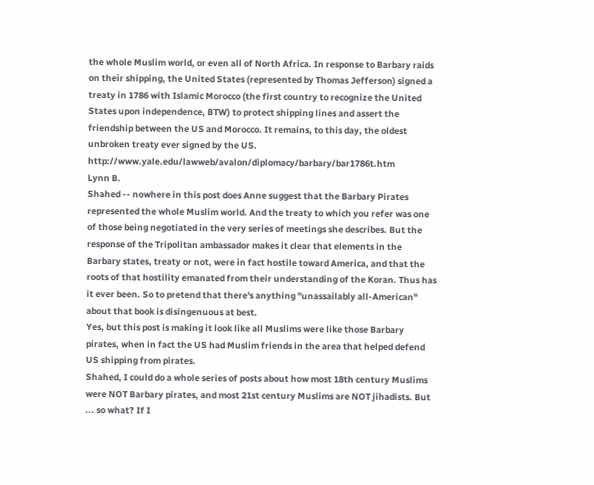the whole Muslim world, or even all of North Africa. In response to Barbary raids on their shipping, the United States (represented by Thomas Jefferson) signed a treaty in 1786 with Islamic Morocco (the first country to recognize the United States upon independence, BTW) to protect shipping lines and assert the friendship between the US and Morocco. It remains, to this day, the oldest unbroken treaty ever signed by the US. http://www.yale.edu/lawweb/avalon/diplomacy/barbary/bar1786t.htm
Lynn B.
Shahed -- nowhere in this post does Anne suggest that the Barbary Pirates represented the whole Muslim world. And the treaty to which you refer was one of those being negotiated in the very series of meetings she describes. But the response of the Tripolitan ambassador makes it clear that elements in the Barbary states, treaty or not, were in fact hostile toward America, and that the roots of that hostility emanated from their understanding of the Koran. Thus has it ever been. So to pretend that there's anything "unassailably all-American" about that book is disingenuous at best.
Yes, but this post is making it look like all Muslims were like those Barbary pirates, when in fact the US had Muslim friends in the area that helped defend US shipping from pirates.
Shahed, I could do a whole series of posts about how most 18th century Muslims were NOT Barbary pirates, and most 21st century Muslims are NOT jihadists. But ... so what? If I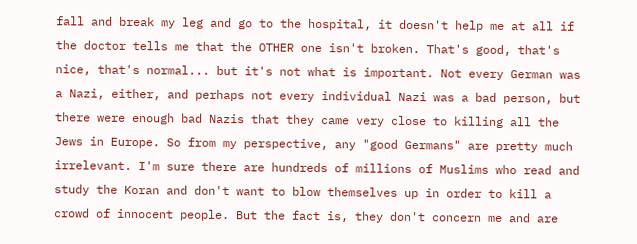fall and break my leg and go to the hospital, it doesn't help me at all if the doctor tells me that the OTHER one isn't broken. That's good, that's nice, that's normal... but it's not what is important. Not every German was a Nazi, either, and perhaps not every individual Nazi was a bad person, but there were enough bad Nazis that they came very close to killing all the Jews in Europe. So from my perspective, any "good Germans" are pretty much irrelevant. I'm sure there are hundreds of millions of Muslims who read and study the Koran and don't want to blow themselves up in order to kill a crowd of innocent people. But the fact is, they don't concern me and are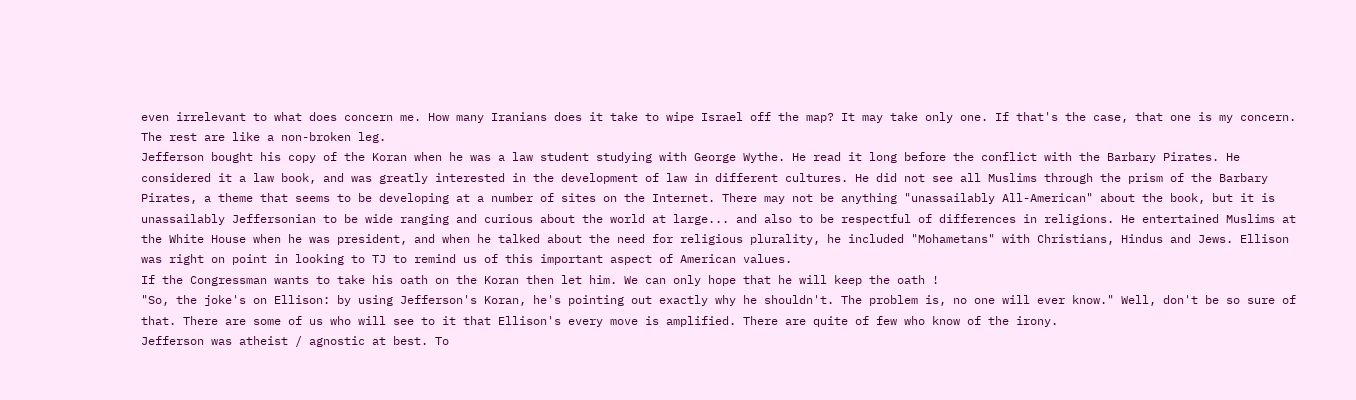even irrelevant to what does concern me. How many Iranians does it take to wipe Israel off the map? It may take only one. If that's the case, that one is my concern. The rest are like a non-broken leg.
Jefferson bought his copy of the Koran when he was a law student studying with George Wythe. He read it long before the conflict with the Barbary Pirates. He considered it a law book, and was greatly interested in the development of law in different cultures. He did not see all Muslims through the prism of the Barbary Pirates, a theme that seems to be developing at a number of sites on the Internet. There may not be anything "unassailably All-American" about the book, but it is unassailably Jeffersonian to be wide ranging and curious about the world at large... and also to be respectful of differences in religions. He entertained Muslims at the White House when he was president, and when he talked about the need for religious plurality, he included "Mohametans" with Christians, Hindus and Jews. Ellison was right on point in looking to TJ to remind us of this important aspect of American values.
If the Congressman wants to take his oath on the Koran then let him. We can only hope that he will keep the oath !
"So, the joke's on Ellison: by using Jefferson's Koran, he's pointing out exactly why he shouldn't. The problem is, no one will ever know." Well, don't be so sure of that. There are some of us who will see to it that Ellison's every move is amplified. There are quite of few who know of the irony.
Jefferson was atheist / agnostic at best. To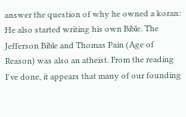answer the question of why he owned a koran: He also started writing his own Bible. The Jefferson Bible and Thomas Pain (Age of Reason) was also an atheist. From the reading I've done, it appears that many of our founding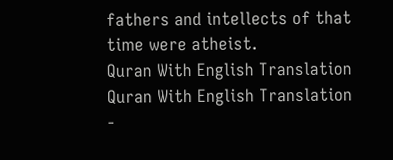fathers and intellects of that time were atheist.
Quran With English Translation
Quran With English Translation -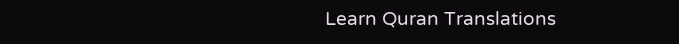Learn Quran Translations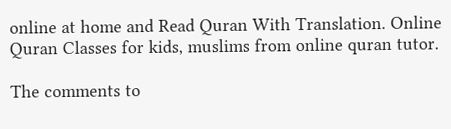online at home and Read Quran With Translation. Online Quran Classes for kids, muslims from online quran tutor.

The comments to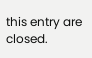this entry are closed.